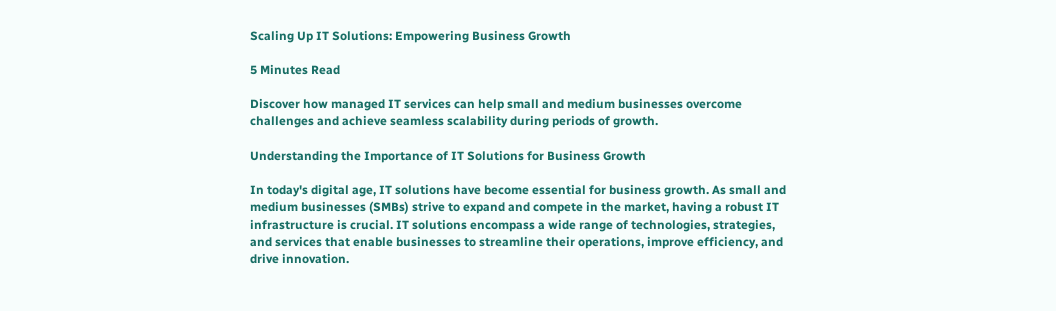Scaling Up IT Solutions: Empowering Business Growth

5 Minutes Read

Discover how managed IT services can help small and medium businesses overcome challenges and achieve seamless scalability during periods of growth.

Understanding the Importance of IT Solutions for Business Growth

In today's digital age, IT solutions have become essential for business growth. As small and medium businesses (SMBs) strive to expand and compete in the market, having a robust IT infrastructure is crucial. IT solutions encompass a wide range of technologies, strategies, and services that enable businesses to streamline their operations, improve efficiency, and drive innovation.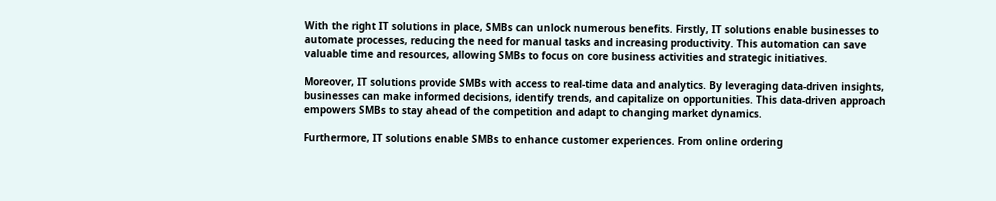With the right IT solutions in place, SMBs can unlock numerous benefits. Firstly, IT solutions enable businesses to automate processes, reducing the need for manual tasks and increasing productivity. This automation can save valuable time and resources, allowing SMBs to focus on core business activities and strategic initiatives.

Moreover, IT solutions provide SMBs with access to real-time data and analytics. By leveraging data-driven insights, businesses can make informed decisions, identify trends, and capitalize on opportunities. This data-driven approach empowers SMBs to stay ahead of the competition and adapt to changing market dynamics.

Furthermore, IT solutions enable SMBs to enhance customer experiences. From online ordering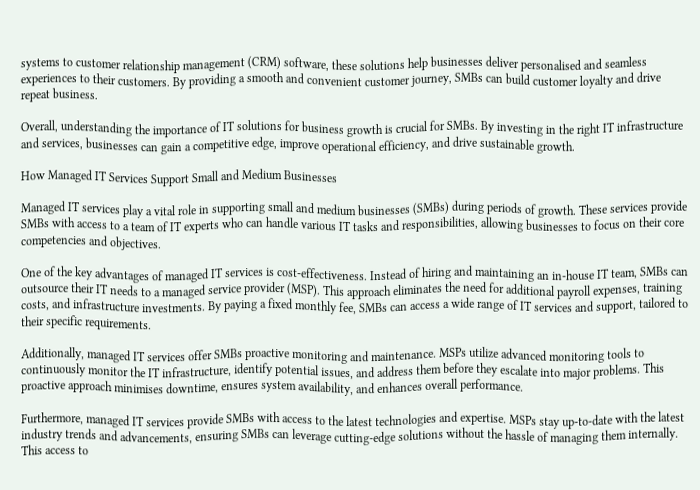systems to customer relationship management (CRM) software, these solutions help businesses deliver personalised and seamless experiences to their customers. By providing a smooth and convenient customer journey, SMBs can build customer loyalty and drive repeat business.

Overall, understanding the importance of IT solutions for business growth is crucial for SMBs. By investing in the right IT infrastructure and services, businesses can gain a competitive edge, improve operational efficiency, and drive sustainable growth.

How Managed IT Services Support Small and Medium Businesses

Managed IT services play a vital role in supporting small and medium businesses (SMBs) during periods of growth. These services provide SMBs with access to a team of IT experts who can handle various IT tasks and responsibilities, allowing businesses to focus on their core competencies and objectives.

One of the key advantages of managed IT services is cost-effectiveness. Instead of hiring and maintaining an in-house IT team, SMBs can outsource their IT needs to a managed service provider (MSP). This approach eliminates the need for additional payroll expenses, training costs, and infrastructure investments. By paying a fixed monthly fee, SMBs can access a wide range of IT services and support, tailored to their specific requirements.

Additionally, managed IT services offer SMBs proactive monitoring and maintenance. MSPs utilize advanced monitoring tools to continuously monitor the IT infrastructure, identify potential issues, and address them before they escalate into major problems. This proactive approach minimises downtime, ensures system availability, and enhances overall performance.

Furthermore, managed IT services provide SMBs with access to the latest technologies and expertise. MSPs stay up-to-date with the latest industry trends and advancements, ensuring SMBs can leverage cutting-edge solutions without the hassle of managing them internally. This access to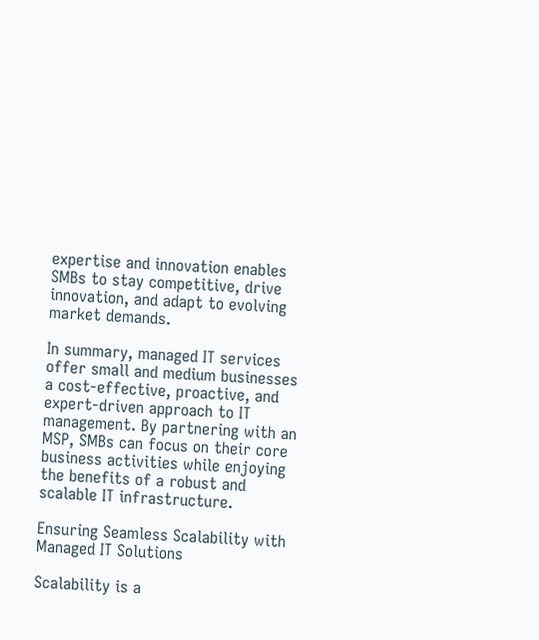expertise and innovation enables SMBs to stay competitive, drive innovation, and adapt to evolving market demands.

In summary, managed IT services offer small and medium businesses a cost-effective, proactive, and expert-driven approach to IT management. By partnering with an MSP, SMBs can focus on their core business activities while enjoying the benefits of a robust and scalable IT infrastructure.

Ensuring Seamless Scalability with Managed IT Solutions

Scalability is a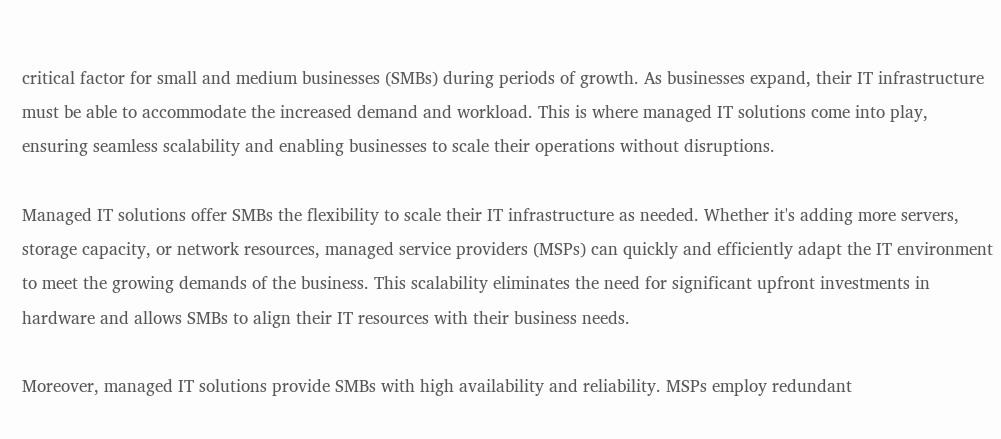critical factor for small and medium businesses (SMBs) during periods of growth. As businesses expand, their IT infrastructure must be able to accommodate the increased demand and workload. This is where managed IT solutions come into play, ensuring seamless scalability and enabling businesses to scale their operations without disruptions.

Managed IT solutions offer SMBs the flexibility to scale their IT infrastructure as needed. Whether it's adding more servers, storage capacity, or network resources, managed service providers (MSPs) can quickly and efficiently adapt the IT environment to meet the growing demands of the business. This scalability eliminates the need for significant upfront investments in hardware and allows SMBs to align their IT resources with their business needs.

Moreover, managed IT solutions provide SMBs with high availability and reliability. MSPs employ redundant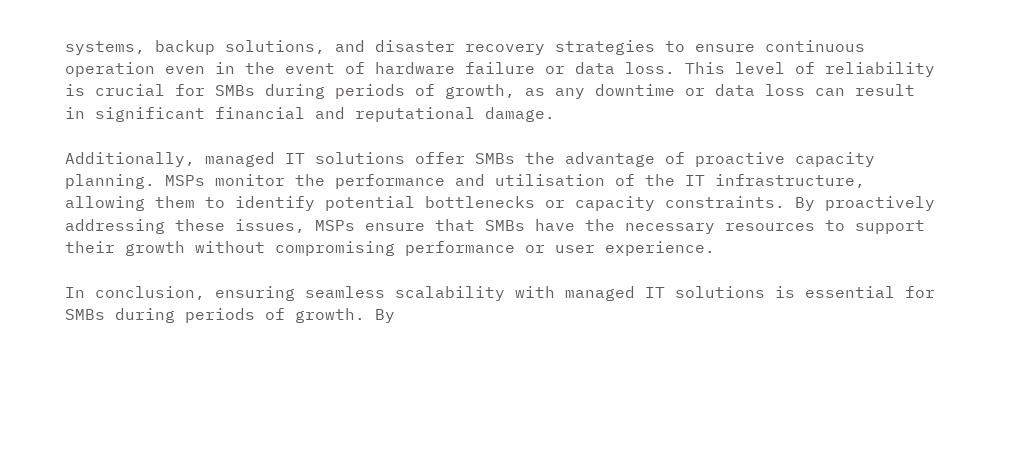systems, backup solutions, and disaster recovery strategies to ensure continuous operation even in the event of hardware failure or data loss. This level of reliability is crucial for SMBs during periods of growth, as any downtime or data loss can result in significant financial and reputational damage.

Additionally, managed IT solutions offer SMBs the advantage of proactive capacity planning. MSPs monitor the performance and utilisation of the IT infrastructure, allowing them to identify potential bottlenecks or capacity constraints. By proactively addressing these issues, MSPs ensure that SMBs have the necessary resources to support their growth without compromising performance or user experience.

In conclusion, ensuring seamless scalability with managed IT solutions is essential for SMBs during periods of growth. By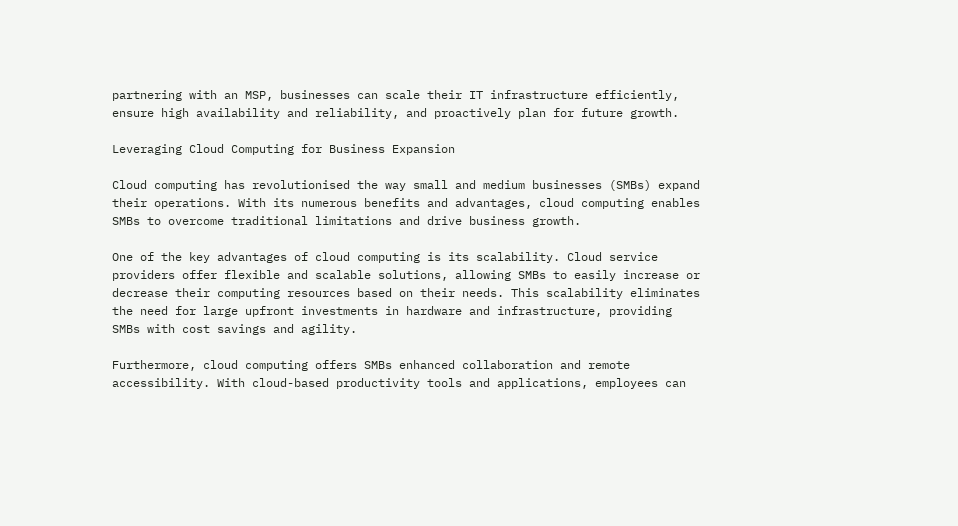partnering with an MSP, businesses can scale their IT infrastructure efficiently, ensure high availability and reliability, and proactively plan for future growth.

Leveraging Cloud Computing for Business Expansion

Cloud computing has revolutionised the way small and medium businesses (SMBs) expand their operations. With its numerous benefits and advantages, cloud computing enables SMBs to overcome traditional limitations and drive business growth.

One of the key advantages of cloud computing is its scalability. Cloud service providers offer flexible and scalable solutions, allowing SMBs to easily increase or decrease their computing resources based on their needs. This scalability eliminates the need for large upfront investments in hardware and infrastructure, providing SMBs with cost savings and agility.

Furthermore, cloud computing offers SMBs enhanced collaboration and remote accessibility. With cloud-based productivity tools and applications, employees can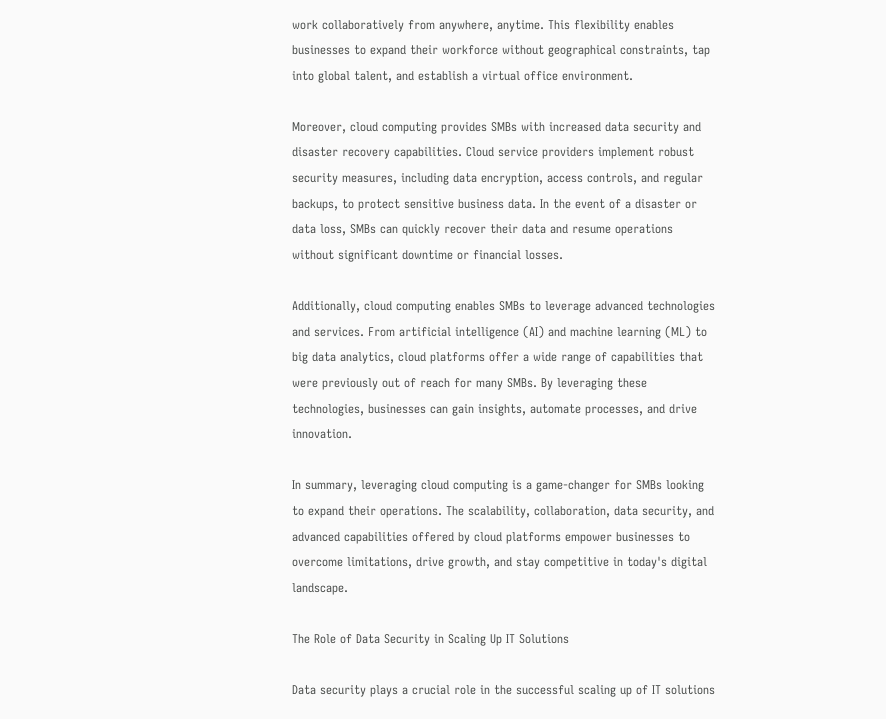work collaboratively from anywhere, anytime. This flexibility enables businesses to expand their workforce without geographical constraints, tap into global talent, and establish a virtual office environment.

Moreover, cloud computing provides SMBs with increased data security and disaster recovery capabilities. Cloud service providers implement robust security measures, including data encryption, access controls, and regular backups, to protect sensitive business data. In the event of a disaster or data loss, SMBs can quickly recover their data and resume operations without significant downtime or financial losses.

Additionally, cloud computing enables SMBs to leverage advanced technologies and services. From artificial intelligence (AI) and machine learning (ML) to big data analytics, cloud platforms offer a wide range of capabilities that were previously out of reach for many SMBs. By leveraging these technologies, businesses can gain insights, automate processes, and drive innovation.

In summary, leveraging cloud computing is a game-changer for SMBs looking to expand their operations. The scalability, collaboration, data security, and advanced capabilities offered by cloud platforms empower businesses to overcome limitations, drive growth, and stay competitive in today's digital landscape.

The Role of Data Security in Scaling Up IT Solutions

Data security plays a crucial role in the successful scaling up of IT solutions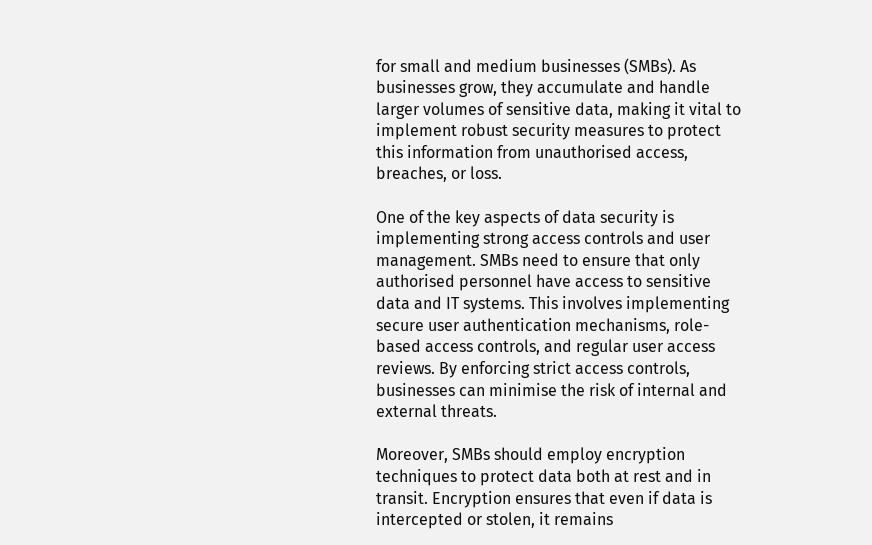for small and medium businesses (SMBs). As businesses grow, they accumulate and handle larger volumes of sensitive data, making it vital to implement robust security measures to protect this information from unauthorised access, breaches, or loss.

One of the key aspects of data security is implementing strong access controls and user management. SMBs need to ensure that only authorised personnel have access to sensitive data and IT systems. This involves implementing secure user authentication mechanisms, role-based access controls, and regular user access reviews. By enforcing strict access controls, businesses can minimise the risk of internal and external threats.

Moreover, SMBs should employ encryption techniques to protect data both at rest and in transit. Encryption ensures that even if data is intercepted or stolen, it remains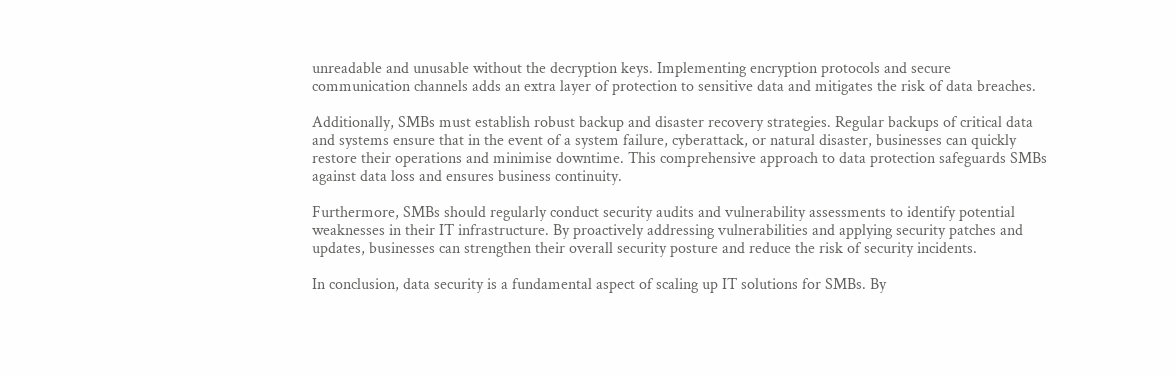unreadable and unusable without the decryption keys. Implementing encryption protocols and secure communication channels adds an extra layer of protection to sensitive data and mitigates the risk of data breaches.

Additionally, SMBs must establish robust backup and disaster recovery strategies. Regular backups of critical data and systems ensure that in the event of a system failure, cyberattack, or natural disaster, businesses can quickly restore their operations and minimise downtime. This comprehensive approach to data protection safeguards SMBs against data loss and ensures business continuity.

Furthermore, SMBs should regularly conduct security audits and vulnerability assessments to identify potential weaknesses in their IT infrastructure. By proactively addressing vulnerabilities and applying security patches and updates, businesses can strengthen their overall security posture and reduce the risk of security incidents.

In conclusion, data security is a fundamental aspect of scaling up IT solutions for SMBs. By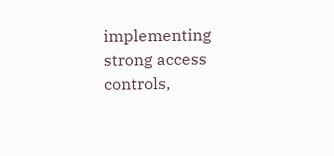implementing strong access controls,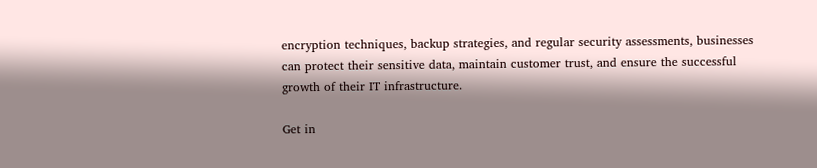encryption techniques, backup strategies, and regular security assessments, businesses can protect their sensitive data, maintain customer trust, and ensure the successful growth of their IT infrastructure.

Get in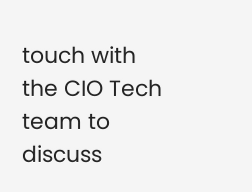touch with the CIO Tech team to discuss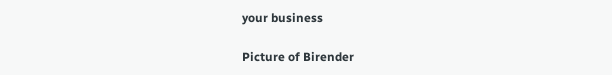your business

Picture of Birender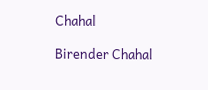Chahal

Birender Chahal